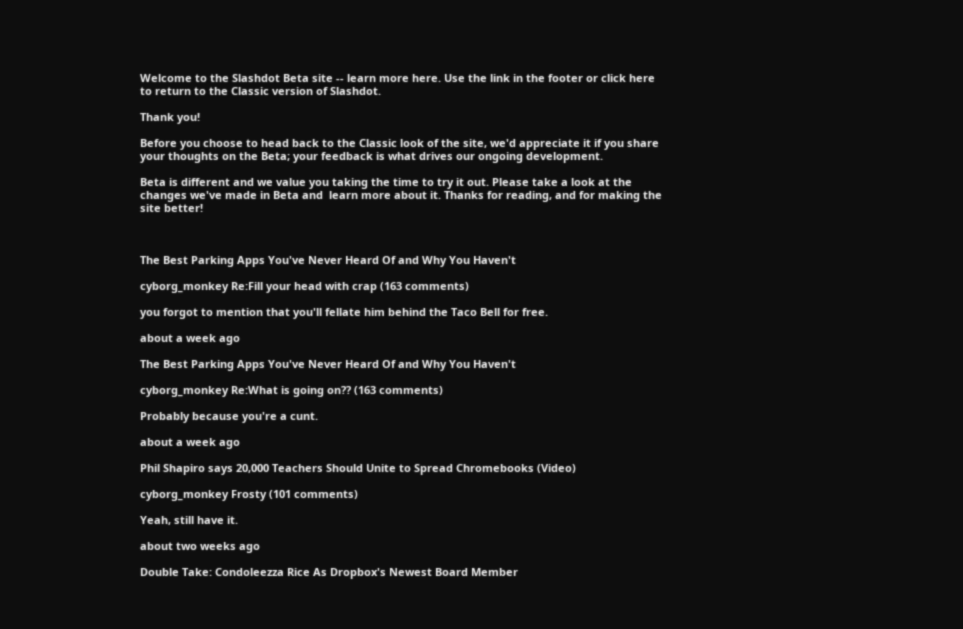Welcome to the Slashdot Beta site -- learn more here. Use the link in the footer or click here to return to the Classic version of Slashdot.

Thank you!

Before you choose to head back to the Classic look of the site, we'd appreciate it if you share your thoughts on the Beta; your feedback is what drives our ongoing development.

Beta is different and we value you taking the time to try it out. Please take a look at the changes we've made in Beta and  learn more about it. Thanks for reading, and for making the site better!



The Best Parking Apps You've Never Heard Of and Why You Haven't

cyborg_monkey Re:Fill your head with crap (163 comments)

you forgot to mention that you'll fellate him behind the Taco Bell for free.

about a week ago

The Best Parking Apps You've Never Heard Of and Why You Haven't

cyborg_monkey Re:What is going on?? (163 comments)

Probably because you're a cunt.

about a week ago

Phil Shapiro says 20,000 Teachers Should Unite to Spread Chromebooks (Video)

cyborg_monkey Frosty (101 comments)

Yeah, still have it.

about two weeks ago

Double Take: Condoleezza Rice As Dropbox's Newest Board Member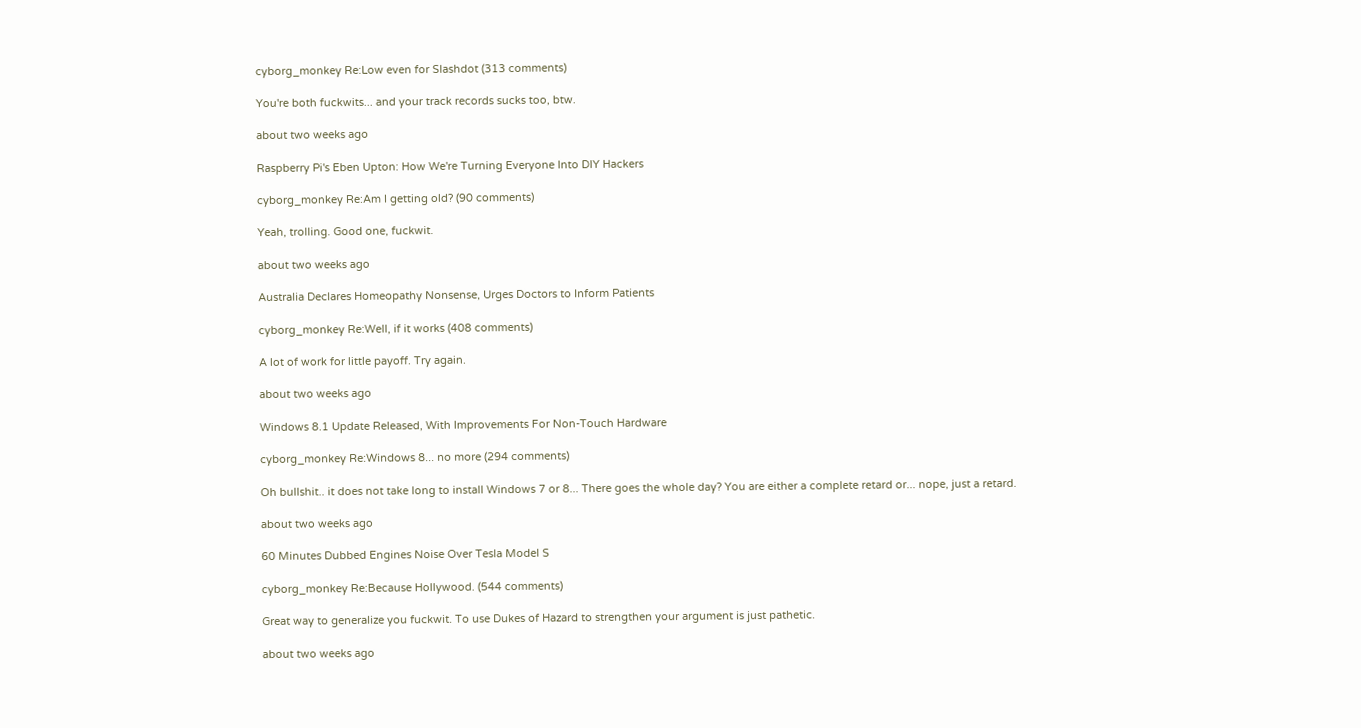cyborg_monkey Re:Low even for Slashdot (313 comments)

You're both fuckwits... and your track records sucks too, btw.

about two weeks ago

Raspberry Pi's Eben Upton: How We're Turning Everyone Into DIY Hackers

cyborg_monkey Re:Am I getting old? (90 comments)

Yeah, trolling. Good one, fuckwit.

about two weeks ago

Australia Declares Homeopathy Nonsense, Urges Doctors to Inform Patients

cyborg_monkey Re:Well, if it works (408 comments)

A lot of work for little payoff. Try again.

about two weeks ago

Windows 8.1 Update Released, With Improvements For Non-Touch Hardware

cyborg_monkey Re:Windows 8... no more (294 comments)

Oh bullshit.. it does not take long to install Windows 7 or 8... There goes the whole day? You are either a complete retard or... nope, just a retard.

about two weeks ago

60 Minutes Dubbed Engines Noise Over Tesla Model S

cyborg_monkey Re:Because Hollywood. (544 comments)

Great way to generalize you fuckwit. To use Dukes of Hazard to strengthen your argument is just pathetic.

about two weeks ago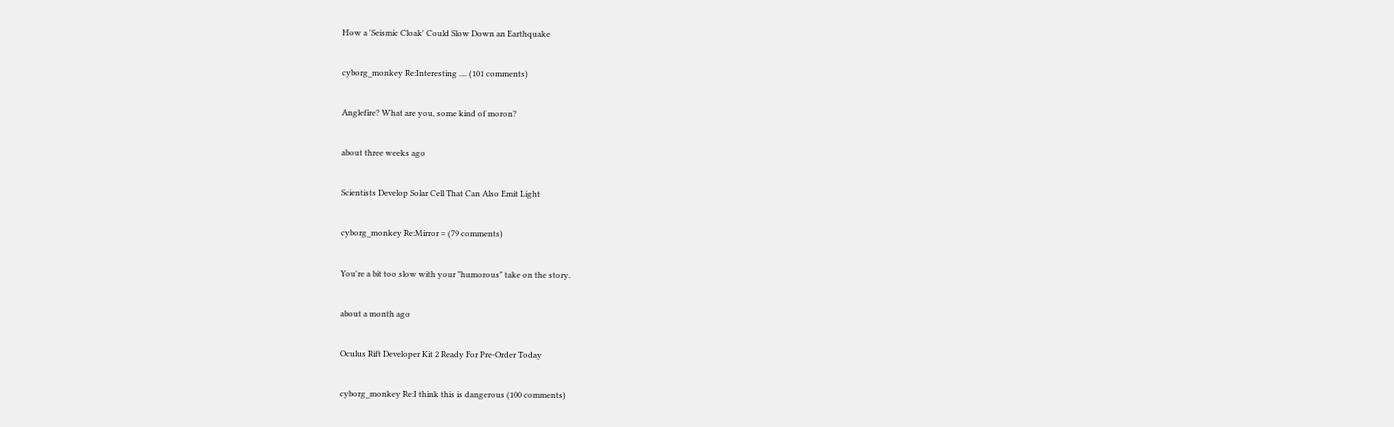How a 'Seismic Cloak' Could Slow Down an Earthquake

cyborg_monkey Re:Interesting .... (101 comments)

Anglefire? What are you, some kind of moron?

about three weeks ago

Scientists Develop Solar Cell That Can Also Emit Light

cyborg_monkey Re:Mirror = (79 comments)

You're a bit too slow with your "humorous" take on the story.

about a month ago

Oculus Rift Developer Kit 2 Ready For Pre-Order Today

cyborg_monkey Re:I think this is dangerous (100 comments)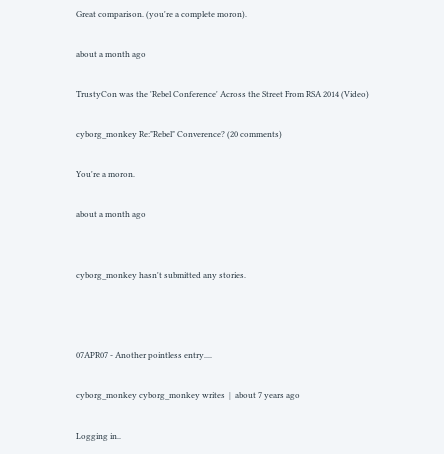Great comparison. (you're a complete moron).

about a month ago

TrustyCon was the 'Rebel Conference' Across the Street From RSA 2014 (Video)

cyborg_monkey Re:"Rebel" Converence? (20 comments)

You're a moron.

about a month ago


cyborg_monkey hasn't submitted any stories.



07APR07 - Another pointless entry....

cyborg_monkey cyborg_monkey writes  |  about 7 years ago

Logging in..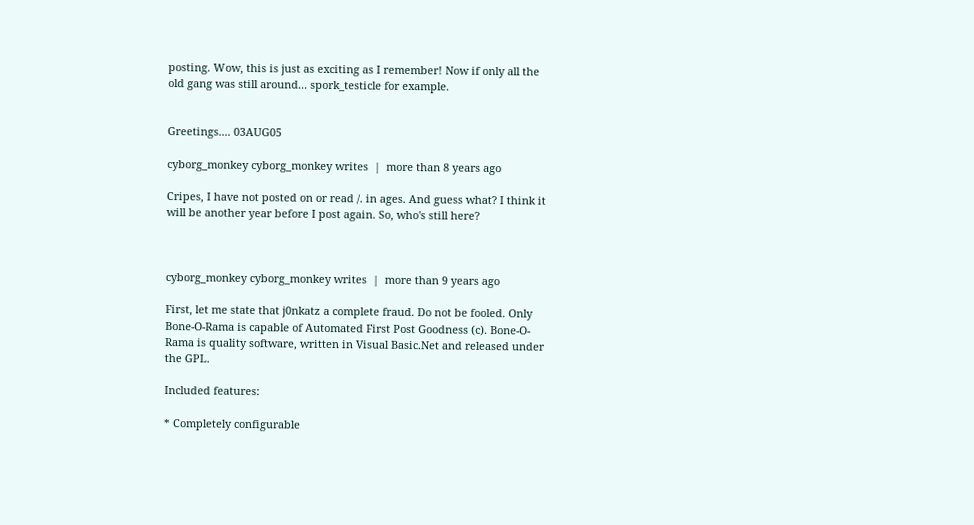posting. Wow, this is just as exciting as I remember! Now if only all the old gang was still around... spork_testicle for example.


Greetings.... 03AUG05

cyborg_monkey cyborg_monkey writes  |  more than 8 years ago

Cripes, I have not posted on or read /. in ages. And guess what? I think it will be another year before I post again. So, who's still here?



cyborg_monkey cyborg_monkey writes  |  more than 9 years ago

First, let me state that j0nkatz a complete fraud. Do not be fooled. Only Bone-O-Rama is capable of Automated First Post Goodness (c). Bone-O-Rama is quality software, written in Visual Basic.Net and released under the GPL.

Included features:

* Completely configurable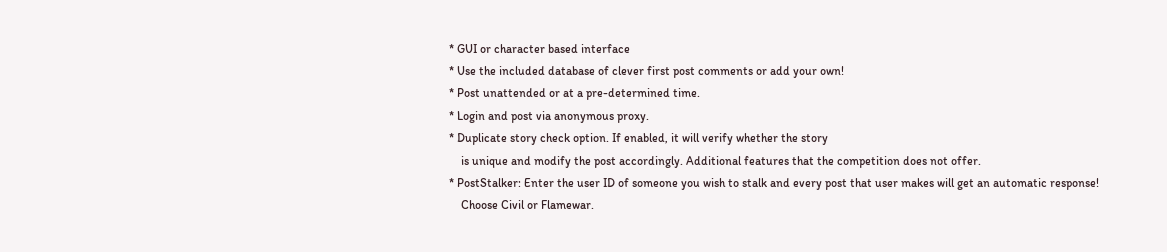* GUI or character based interface
* Use the included database of clever first post comments or add your own!
* Post unattended or at a pre-determined time.
* Login and post via anonymous proxy.
* Duplicate story check option. If enabled, it will verify whether the story
    is unique and modify the post accordingly. Additional features that the competition does not offer.
* PostStalker: Enter the user ID of someone you wish to stalk and every post that user makes will get an automatic response!
    Choose Civil or Flamewar.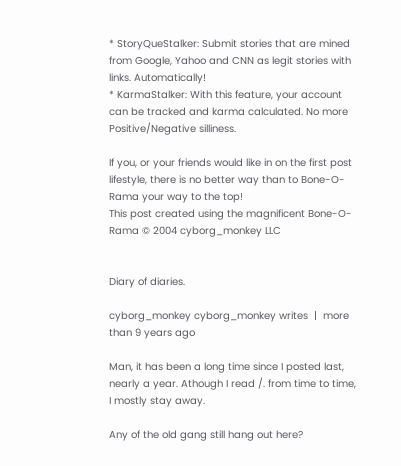* StoryQueStalker: Submit stories that are mined from Google, Yahoo and CNN as legit stories with links. Automatically!
* KarmaStalker: With this feature, your account can be tracked and karma calculated. No more Positive/Negative silliness.

If you, or your friends would like in on the first post lifestyle, there is no better way than to Bone-O-Rama your way to the top!
This post created using the magnificent Bone-O-Rama © 2004 cyborg_monkey LLC


Diary of diaries.

cyborg_monkey cyborg_monkey writes  |  more than 9 years ago

Man, it has been a long time since I posted last, nearly a year. Athough I read /. from time to time, I mostly stay away.

Any of the old gang still hang out here?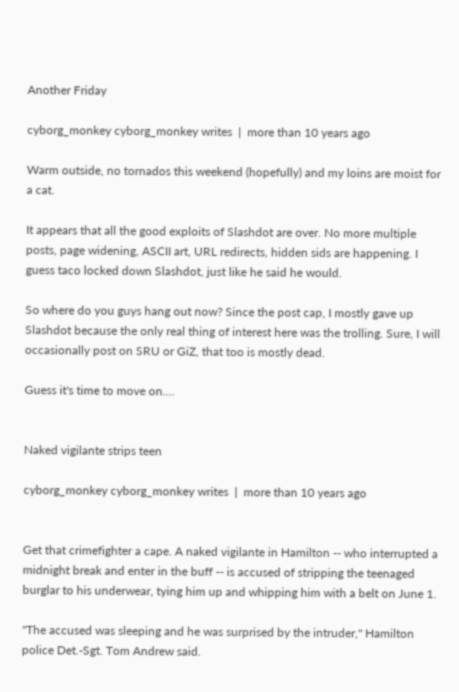Another Friday

cyborg_monkey cyborg_monkey writes  |  more than 10 years ago

Warm outside, no tornados this weekend (hopefully) and my loins are moist for a cat.

It appears that all the good exploits of Slashdot are over. No more multiple posts, page widening, ASCII art, URL redirects, hidden sids are happening. I guess taco locked down Slashdot, just like he said he would.

So where do you guys hang out now? Since the post cap, I mostly gave up Slashdot because the only real thing of interest here was the trolling. Sure, I will occasionally post on SRU or GiZ, that too is mostly dead.

Guess it's time to move on....


Naked vigilante strips teen

cyborg_monkey cyborg_monkey writes  |  more than 10 years ago


Get that crimefighter a cape. A naked vigilante in Hamilton -- who interrupted a midnight break and enter in the buff -- is accused of stripping the teenaged burglar to his underwear, tying him up and whipping him with a belt on June 1.

"The accused was sleeping and he was surprised by the intruder," Hamilton police Det.-Sgt. Tom Andrew said.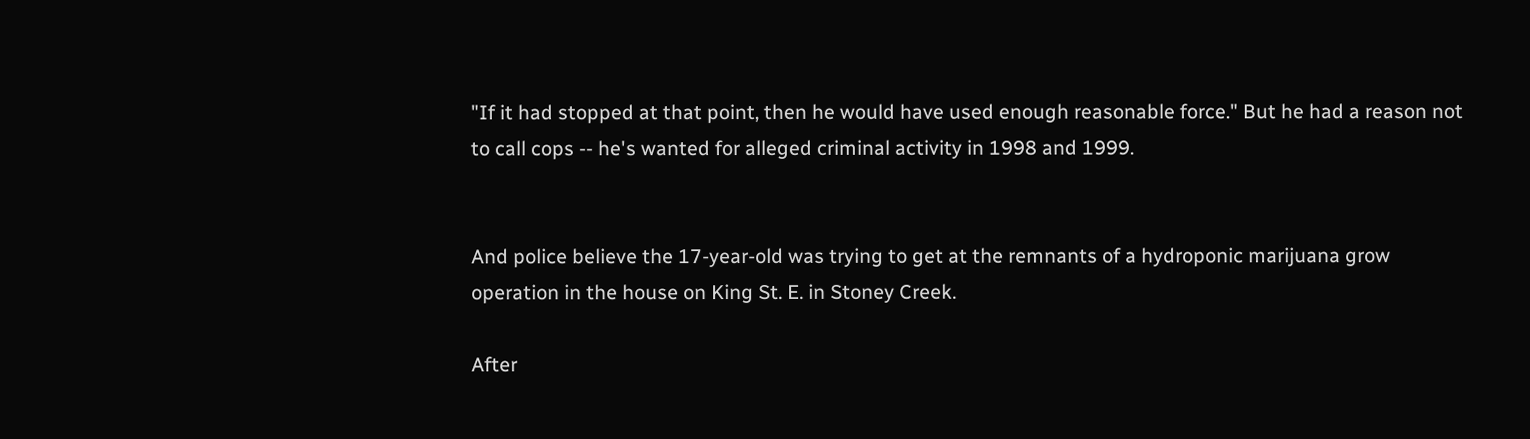"If it had stopped at that point, then he would have used enough reasonable force." But he had a reason not to call cops -- he's wanted for alleged criminal activity in 1998 and 1999.


And police believe the 17-year-old was trying to get at the remnants of a hydroponic marijuana grow operation in the house on King St. E. in Stoney Creek.

After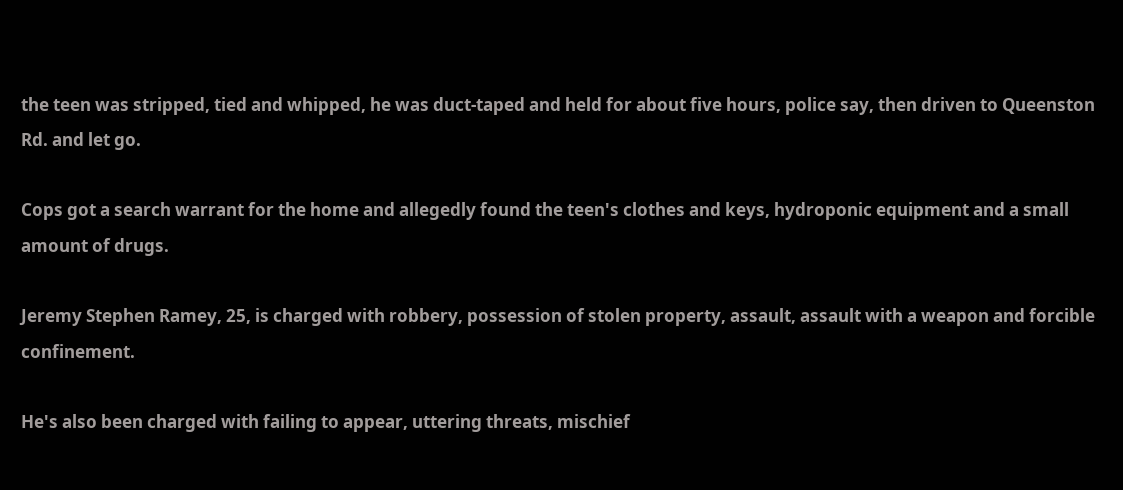the teen was stripped, tied and whipped, he was duct-taped and held for about five hours, police say, then driven to Queenston Rd. and let go.

Cops got a search warrant for the home and allegedly found the teen's clothes and keys, hydroponic equipment and a small amount of drugs.

Jeremy Stephen Ramey, 25, is charged with robbery, possession of stolen property, assault, assault with a weapon and forcible confinement.

He's also been charged with failing to appear, uttering threats, mischief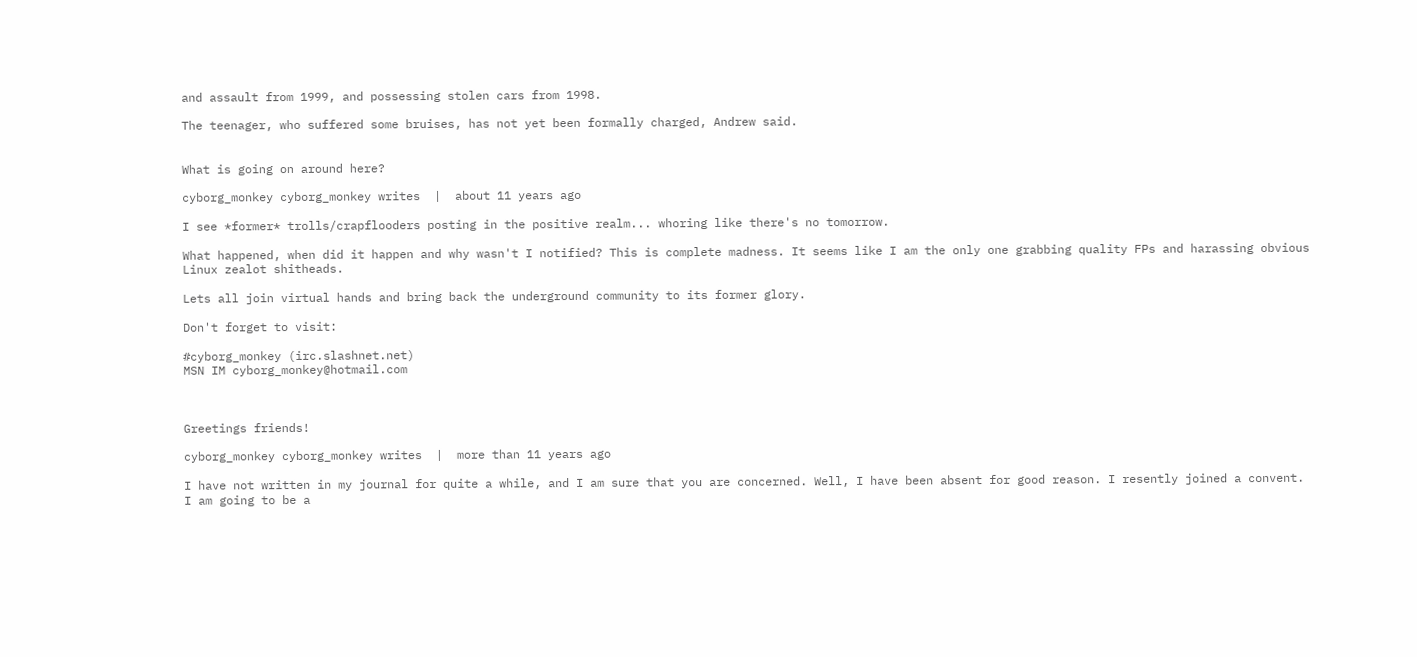and assault from 1999, and possessing stolen cars from 1998.

The teenager, who suffered some bruises, has not yet been formally charged, Andrew said.


What is going on around here?

cyborg_monkey cyborg_monkey writes  |  about 11 years ago

I see *former* trolls/crapflooders posting in the positive realm... whoring like there's no tomorrow.

What happened, when did it happen and why wasn't I notified? This is complete madness. It seems like I am the only one grabbing quality FPs and harassing obvious Linux zealot shitheads.

Lets all join virtual hands and bring back the underground community to its former glory.

Don't forget to visit:

#cyborg_monkey (irc.slashnet.net)
MSN IM cyborg_monkey@hotmail.com



Greetings friends!

cyborg_monkey cyborg_monkey writes  |  more than 11 years ago

I have not written in my journal for quite a while, and I am sure that you are concerned. Well, I have been absent for good reason. I resently joined a convent. I am going to be a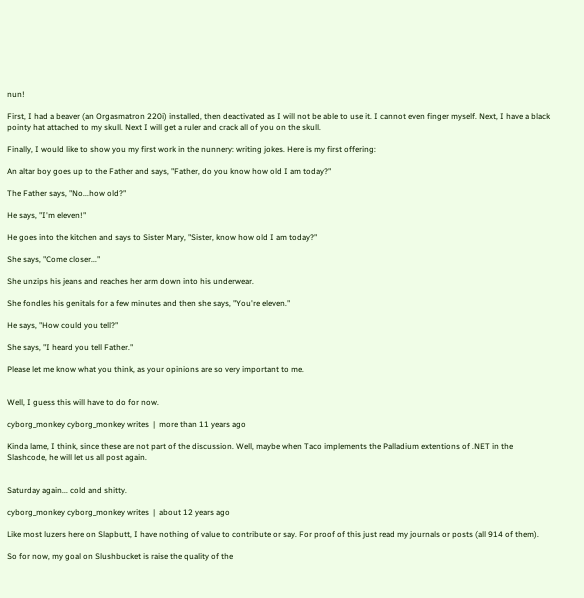nun!

First, I had a beaver (an Orgasmatron 220i) installed, then deactivated as I will not be able to use it. I cannot even finger myself. Next, I have a black pointy hat attached to my skull. Next I will get a ruler and crack all of you on the skull.

Finally, I would like to show you my first work in the nunnery: writing jokes. Here is my first offering:

An altar boy goes up to the Father and says, "Father, do you know how old I am today?"

The Father says, "No...how old?"

He says, "I'm eleven!"

He goes into the kitchen and says to Sister Mary, "Sister, know how old I am today?"

She says, "Come closer..."

She unzips his jeans and reaches her arm down into his underwear.

She fondles his genitals for a few minutes and then she says, "You're eleven."

He says, "How could you tell?"

She says, "I heard you tell Father."

Please let me know what you think, as your opinions are so very important to me.


Well, I guess this will have to do for now.

cyborg_monkey cyborg_monkey writes  |  more than 11 years ago

Kinda lame, I think, since these are not part of the discussion. Well, maybe when Taco implements the Palladium extentions of .NET in the Slashcode, he will let us all post again.


Saturday again... cold and shitty.

cyborg_monkey cyborg_monkey writes  |  about 12 years ago

Like most luzers here on Slapbutt, I have nothing of value to contribute or say. For proof of this just read my journals or posts (all 914 of them).

So for now, my goal on Slushbucket is raise the quality of the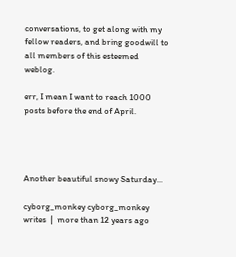conversations, to get along with my fellow readers, and bring goodwill to all members of this esteemed weblog.

err, I mean I want to reach 1000 posts before the end of April.




Another beautiful snowy Saturday...

cyborg_monkey cyborg_monkey writes  |  more than 12 years ago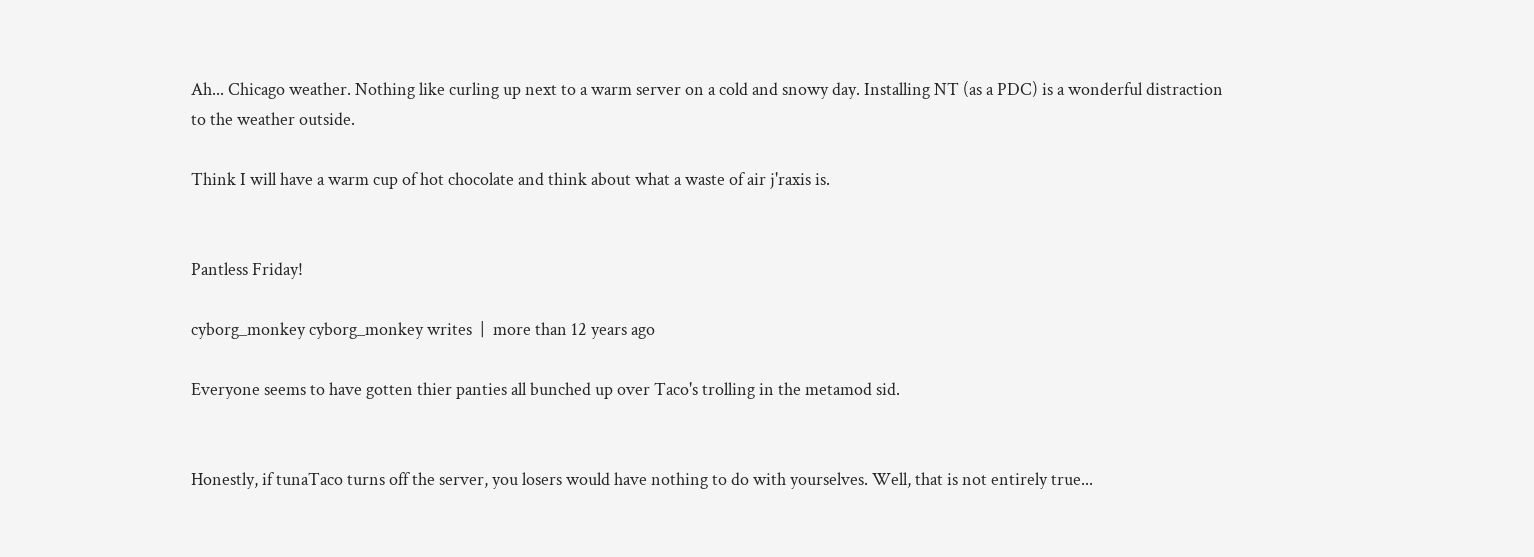Ah... Chicago weather. Nothing like curling up next to a warm server on a cold and snowy day. Installing NT (as a PDC) is a wonderful distraction to the weather outside.

Think I will have a warm cup of hot chocolate and think about what a waste of air j'raxis is.


Pantless Friday!

cyborg_monkey cyborg_monkey writes  |  more than 12 years ago

Everyone seems to have gotten thier panties all bunched up over Taco's trolling in the metamod sid.


Honestly, if tunaTaco turns off the server, you losers would have nothing to do with yourselves. Well, that is not entirely true...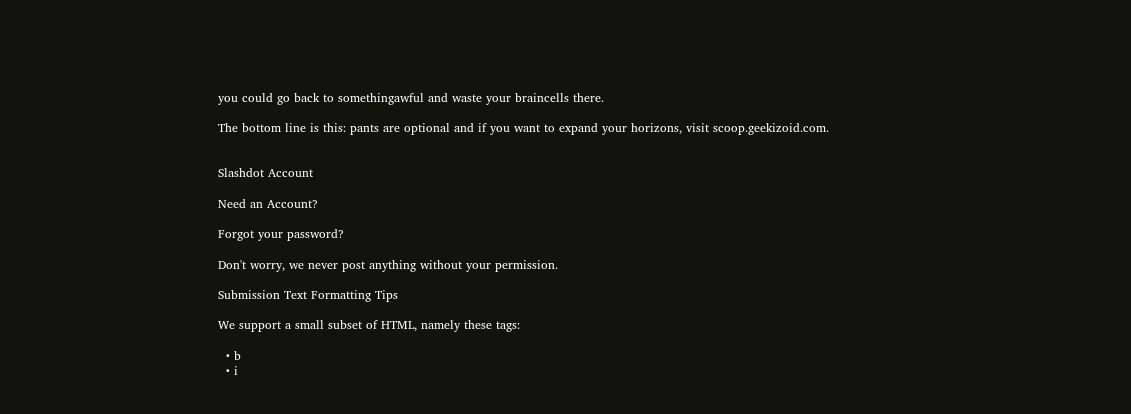you could go back to somethingawful and waste your braincells there.

The bottom line is this: pants are optional and if you want to expand your horizons, visit scoop.geekizoid.com.


Slashdot Account

Need an Account?

Forgot your password?

Don't worry, we never post anything without your permission.

Submission Text Formatting Tips

We support a small subset of HTML, namely these tags:

  • b
  • i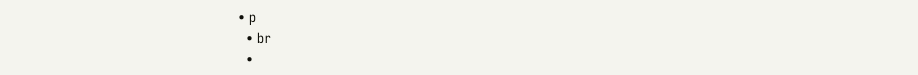• p
  • br
  •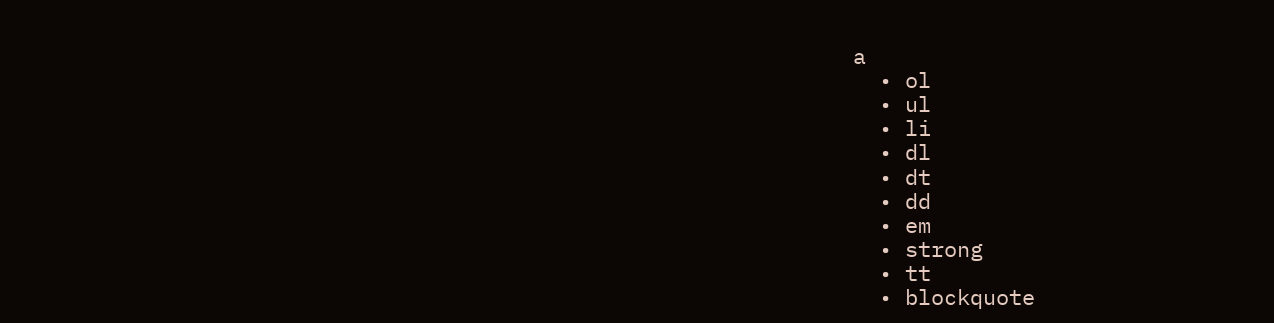a
  • ol
  • ul
  • li
  • dl
  • dt
  • dd
  • em
  • strong
  • tt
  • blockquote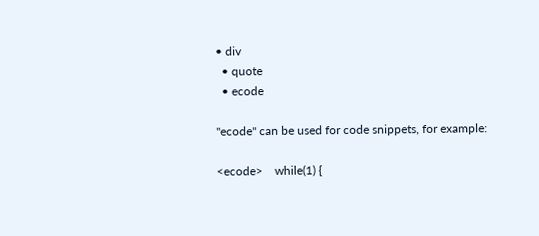• div
  • quote
  • ecode

"ecode" can be used for code snippets, for example:

<ecode>    while(1) {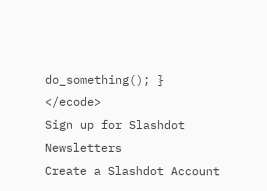do_something(); } </ecode>
Sign up for Slashdot Newsletters
Create a Slashdot Account